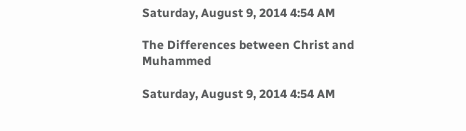Saturday, August 9, 2014 4:54 AM

The Differences between Christ and Muhammed

Saturday, August 9, 2014 4:54 AM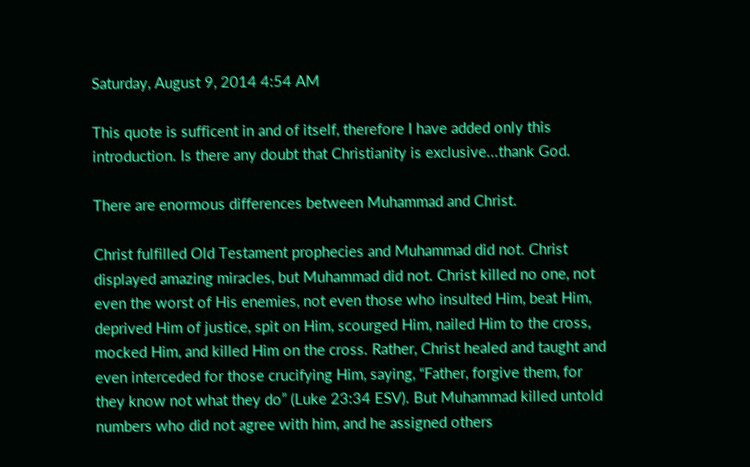Saturday, August 9, 2014 4:54 AM

This quote is sufficent in and of itself, therefore I have added only this introduction. Is there any doubt that Christianity is exclusive...thank God.

There are enormous differences between Muhammad and Christ.

Christ fulfilled Old Testament prophecies and Muhammad did not. Christ displayed amazing miracles, but Muhammad did not. Christ killed no one, not even the worst of His enemies, not even those who insulted Him, beat Him, deprived Him of justice, spit on Him, scourged Him, nailed Him to the cross, mocked Him, and killed Him on the cross. Rather, Christ healed and taught and even interceded for those crucifying Him, saying, “Father, forgive them, for they know not what they do” (Luke 23:34 ESV). But Muhammad killed untold numbers who did not agree with him, and he assigned others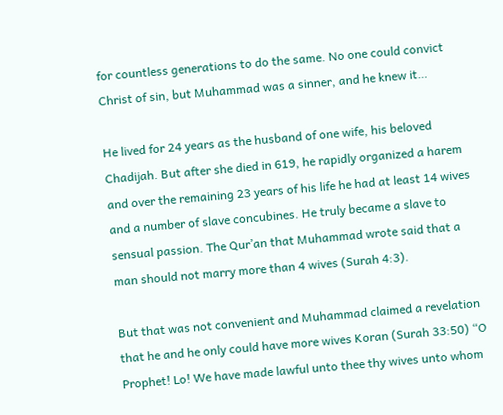for countless generations to do the same. No one could convict Christ of sin, but Muhammad was a sinner, and he knew it…

He lived for 24 years as the husband of one wife, his beloved Chadijah. But after she died in 619, he rapidly organized a harem and over the remaining 23 years of his life he had at least 14 wives and a number of slave concubines. He truly became a slave to sensual passion. The Qur’an that Muhammad wrote said that a man should not marry more than 4 wives (Surah 4:3).

But that was not convenient and Muhammad claimed a revelation that he and he only could have more wives Koran (Surah 33:50) “O Prophet! Lo! We have made lawful unto thee thy wives unto whom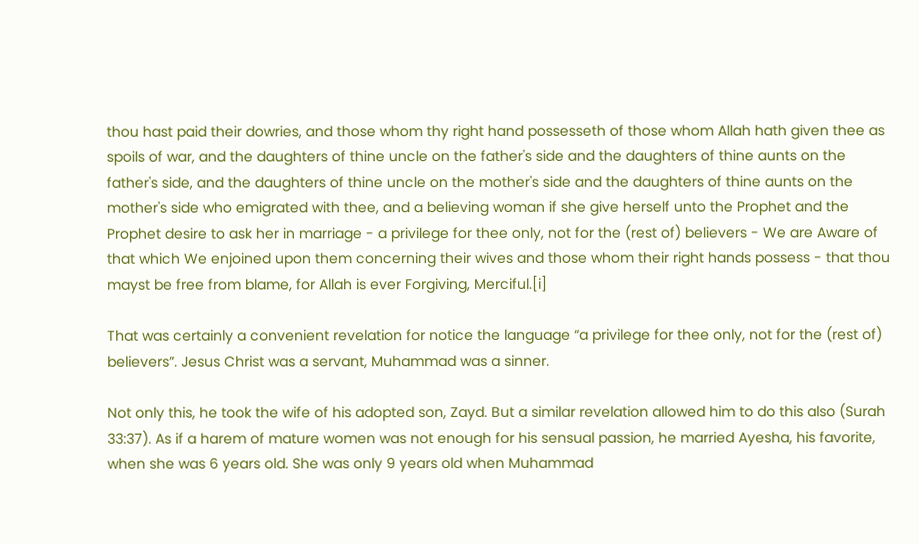thou hast paid their dowries, and those whom thy right hand possesseth of those whom Allah hath given thee as spoils of war, and the daughters of thine uncle on the father's side and the daughters of thine aunts on the father's side, and the daughters of thine uncle on the mother's side and the daughters of thine aunts on the mother's side who emigrated with thee, and a believing woman if she give herself unto the Prophet and the Prophet desire to ask her in marriage - a privilege for thee only, not for the (rest of) believers - We are Aware of that which We enjoined upon them concerning their wives and those whom their right hands possess - that thou mayst be free from blame, for Allah is ever Forgiving, Merciful.[i]

That was certainly a convenient revelation for notice the language “a privilege for thee only, not for the (rest of) believers”. Jesus Christ was a servant, Muhammad was a sinner.

Not only this, he took the wife of his adopted son, Zayd. But a similar revelation allowed him to do this also (Surah 33:37). As if a harem of mature women was not enough for his sensual passion, he married Ayesha, his favorite, when she was 6 years old. She was only 9 years old when Muhammad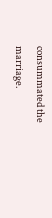consummated the marriage.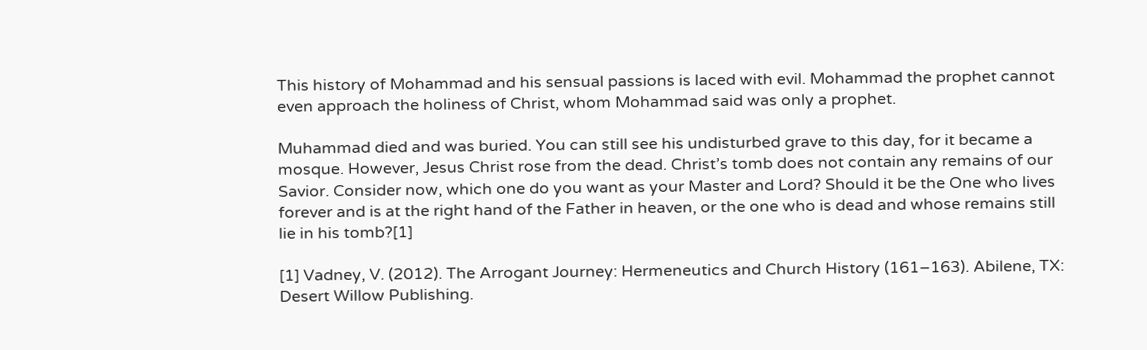This history of Mohammad and his sensual passions is laced with evil. Mohammad the prophet cannot even approach the holiness of Christ, whom Mohammad said was only a prophet.

Muhammad died and was buried. You can still see his undisturbed grave to this day, for it became a mosque. However, Jesus Christ rose from the dead. Christ’s tomb does not contain any remains of our Savior. Consider now, which one do you want as your Master and Lord? Should it be the One who lives forever and is at the right hand of the Father in heaven, or the one who is dead and whose remains still lie in his tomb?[1]

[1] Vadney, V. (2012). The Arrogant Journey: Hermeneutics and Church History (161–163). Abilene, TX: Desert Willow Publishing.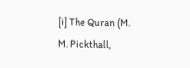[i] The Quran (M. M. Pickthall,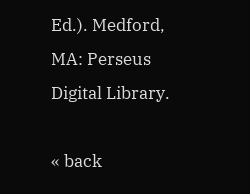Ed.). Medford, MA: Perseus Digital Library.

« back